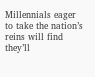Millennials eager to take the nation’s reins will find they’ll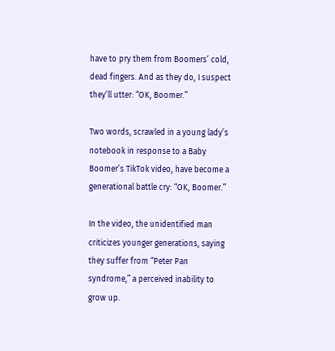have to pry them from Boomers’ cold, dead fingers. And as they do, I suspect they’ll utter: “OK, Boomer.”

Two words, scrawled in a young lady’s notebook in response to a Baby Boomer’s TikTok video, have become a generational battle cry: “OK, Boomer.”

In the video, the unidentified man criticizes younger generations, saying they suffer from “Peter Pan syndrome,” a perceived inability to grow up.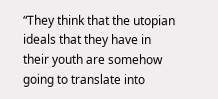“They think that the utopian ideals that they have in their youth are somehow going to translate into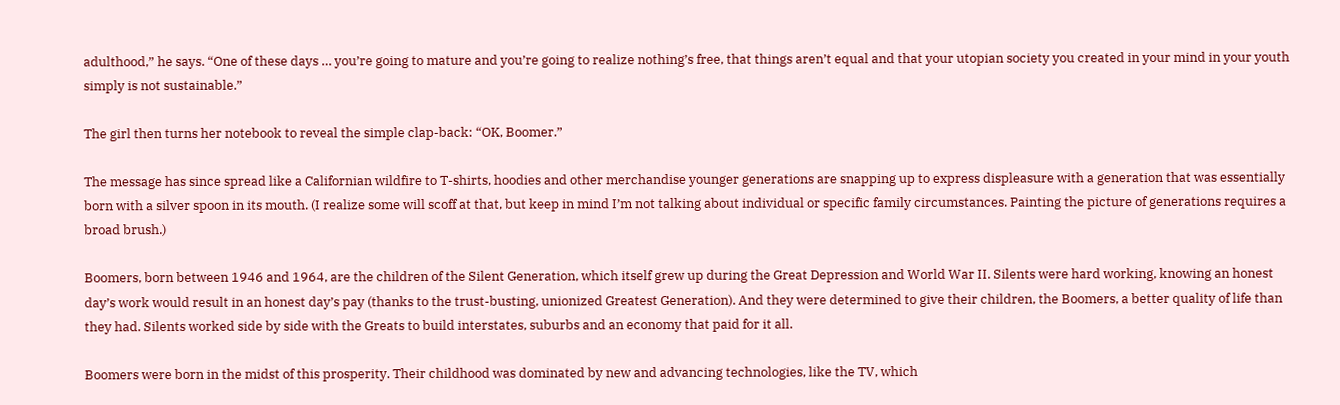adulthood,” he says. “One of these days … you’re going to mature and you’re going to realize nothing’s free, that things aren’t equal and that your utopian society you created in your mind in your youth simply is not sustainable.”

The girl then turns her notebook to reveal the simple clap-back: “OK, Boomer.”

The message has since spread like a Californian wildfire to T-shirts, hoodies and other merchandise younger generations are snapping up to express displeasure with a generation that was essentially born with a silver spoon in its mouth. (I realize some will scoff at that, but keep in mind I’m not talking about individual or specific family circumstances. Painting the picture of generations requires a broad brush.)

Boomers, born between 1946 and 1964, are the children of the Silent Generation, which itself grew up during the Great Depression and World War II. Silents were hard working, knowing an honest day’s work would result in an honest day’s pay (thanks to the trust-busting, unionized Greatest Generation). And they were determined to give their children, the Boomers, a better quality of life than they had. Silents worked side by side with the Greats to build interstates, suburbs and an economy that paid for it all.

Boomers were born in the midst of this prosperity. Their childhood was dominated by new and advancing technologies, like the TV, which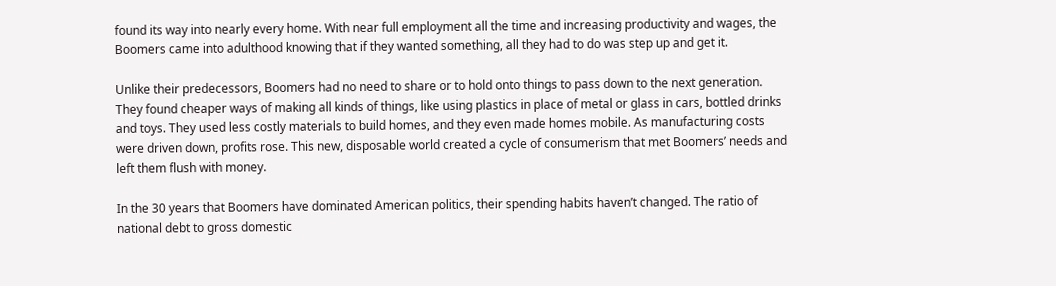found its way into nearly every home. With near full employment all the time and increasing productivity and wages, the Boomers came into adulthood knowing that if they wanted something, all they had to do was step up and get it.

Unlike their predecessors, Boomers had no need to share or to hold onto things to pass down to the next generation. They found cheaper ways of making all kinds of things, like using plastics in place of metal or glass in cars, bottled drinks and toys. They used less costly materials to build homes, and they even made homes mobile. As manufacturing costs were driven down, profits rose. This new, disposable world created a cycle of consumerism that met Boomers’ needs and left them flush with money.

In the 30 years that Boomers have dominated American politics, their spending habits haven’t changed. The ratio of national debt to gross domestic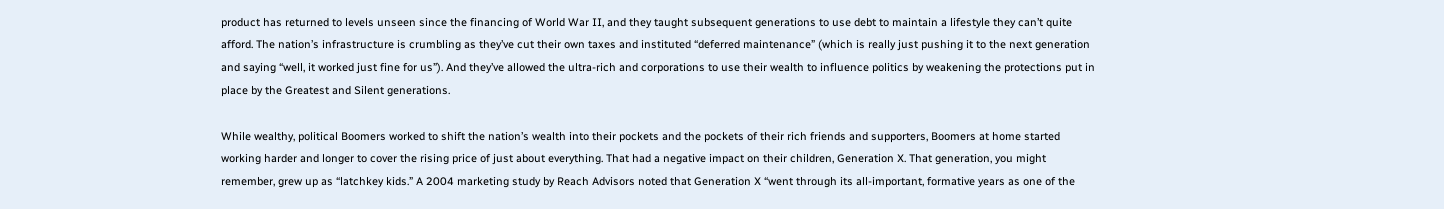product has returned to levels unseen since the financing of World War II, and they taught subsequent generations to use debt to maintain a lifestyle they can’t quite afford. The nation’s infrastructure is crumbling as they’ve cut their own taxes and instituted “deferred maintenance” (which is really just pushing it to the next generation and saying “well, it worked just fine for us”). And they’ve allowed the ultra-rich and corporations to use their wealth to influence politics by weakening the protections put in place by the Greatest and Silent generations.

While wealthy, political Boomers worked to shift the nation’s wealth into their pockets and the pockets of their rich friends and supporters, Boomers at home started working harder and longer to cover the rising price of just about everything. That had a negative impact on their children, Generation X. That generation, you might remember, grew up as “latchkey kids.” A 2004 marketing study by Reach Advisors noted that Generation X “went through its all-important, formative years as one of the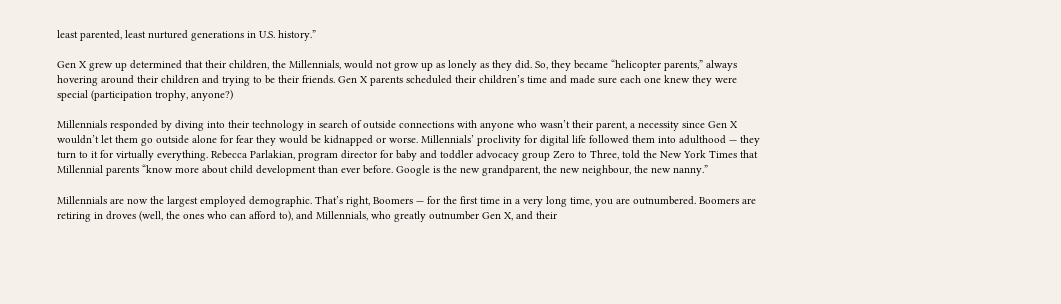least parented, least nurtured generations in U.S. history.”

Gen X grew up determined that their children, the Millennials, would not grow up as lonely as they did. So, they became “helicopter parents,” always hovering around their children and trying to be their friends. Gen X parents scheduled their children’s time and made sure each one knew they were special (participation trophy, anyone?)

Millennials responded by diving into their technology in search of outside connections with anyone who wasn’t their parent, a necessity since Gen X wouldn’t let them go outside alone for fear they would be kidnapped or worse. Millennials’ proclivity for digital life followed them into adulthood — they turn to it for virtually everything. Rebecca Parlakian, program director for baby and toddler advocacy group Zero to Three, told the New York Times that Millennial parents “know more about child development than ever before. Google is the new grandparent, the new neighbour, the new nanny.”

Millennials are now the largest employed demographic. That’s right, Boomers — for the first time in a very long time, you are outnumbered. Boomers are retiring in droves (well, the ones who can afford to), and Millennials, who greatly outnumber Gen X, and their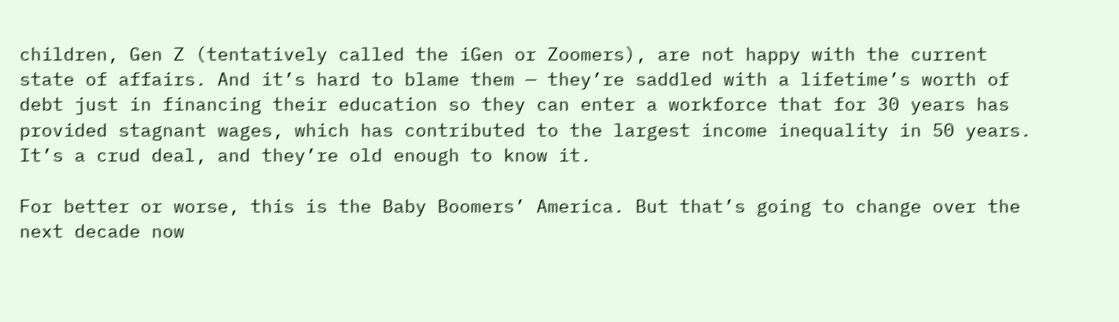children, Gen Z (tentatively called the iGen or Zoomers), are not happy with the current state of affairs. And it’s hard to blame them — they’re saddled with a lifetime’s worth of debt just in financing their education so they can enter a workforce that for 30 years has provided stagnant wages, which has contributed to the largest income inequality in 50 years. It’s a crud deal, and they’re old enough to know it.

For better or worse, this is the Baby Boomers’ America. But that’s going to change over the next decade now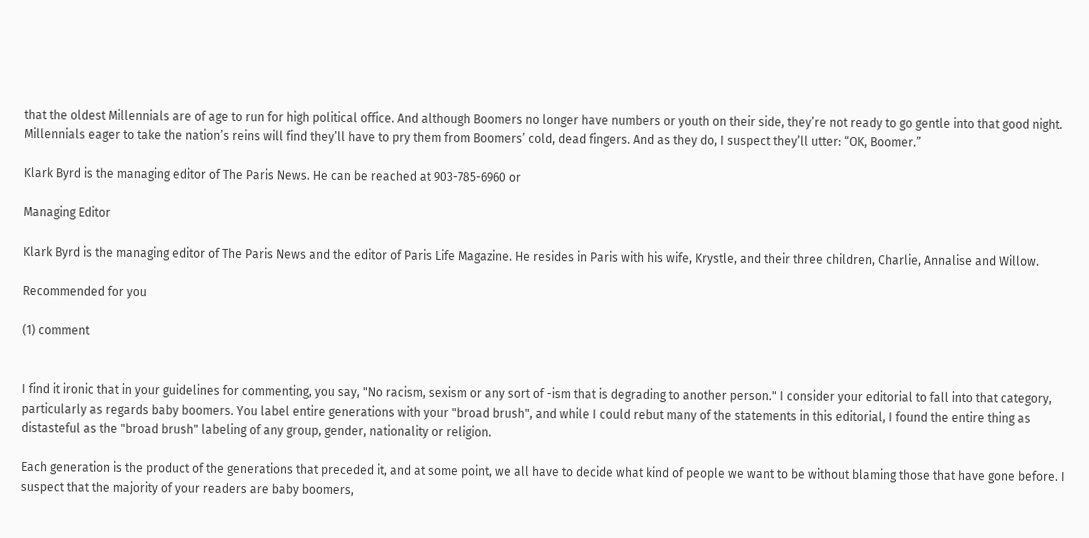that the oldest Millennials are of age to run for high political office. And although Boomers no longer have numbers or youth on their side, they’re not ready to go gentle into that good night. Millennials eager to take the nation’s reins will find they’ll have to pry them from Boomers’ cold, dead fingers. And as they do, I suspect they’ll utter: “OK, Boomer.”

Klark Byrd is the managing editor of The Paris News. He can be reached at 903-785-6960 or

Managing Editor

Klark Byrd is the managing editor of The Paris News and the editor of Paris Life Magazine. He resides in Paris with his wife, Krystle, and their three children, Charlie, Annalise and Willow.

Recommended for you

(1) comment


I find it ironic that in your guidelines for commenting, you say, "No racism, sexism or any sort of -ism that is degrading to another person." I consider your editorial to fall into that category, particularly as regards baby boomers. You label entire generations with your "broad brush", and while I could rebut many of the statements in this editorial, I found the entire thing as distasteful as the "broad brush" labeling of any group, gender, nationality or religion.

Each generation is the product of the generations that preceded it, and at some point, we all have to decide what kind of people we want to be without blaming those that have gone before. I suspect that the majority of your readers are baby boomers,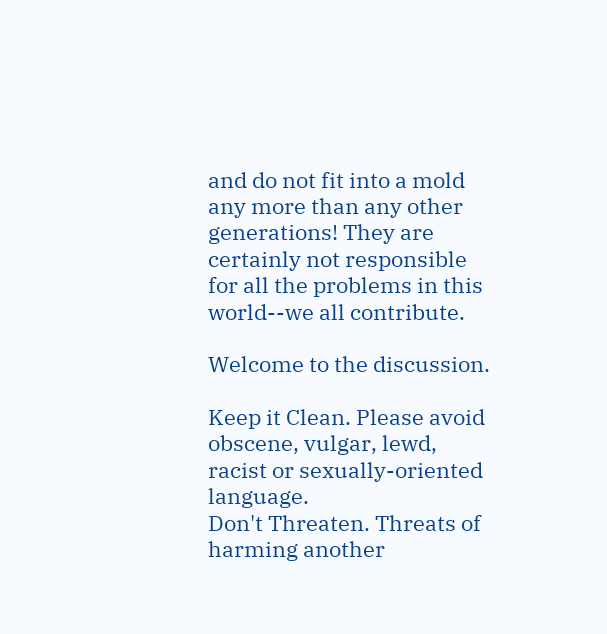and do not fit into a mold any more than any other generations! They are certainly not responsible for all the problems in this world--we all contribute.

Welcome to the discussion.

Keep it Clean. Please avoid obscene, vulgar, lewd, racist or sexually-oriented language.
Don't Threaten. Threats of harming another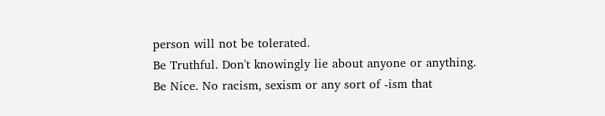person will not be tolerated.
Be Truthful. Don't knowingly lie about anyone or anything.
Be Nice. No racism, sexism or any sort of -ism that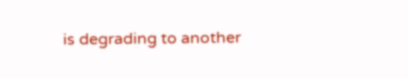is degrading to another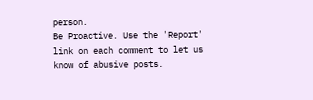person.
Be Proactive. Use the 'Report' link on each comment to let us know of abusive posts.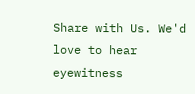Share with Us. We'd love to hear eyewitness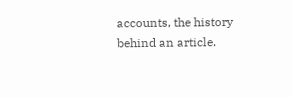accounts, the history behind an article.